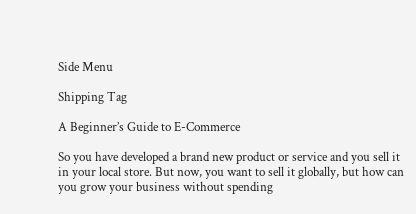Side Menu

Shipping Tag

A Beginner’s Guide to E-Commerce

So you have developed a brand new product or service and you sell it in your local store. But now, you want to sell it globally, but how can you grow your business without spending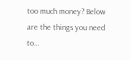too much money? Below are the things you need to…